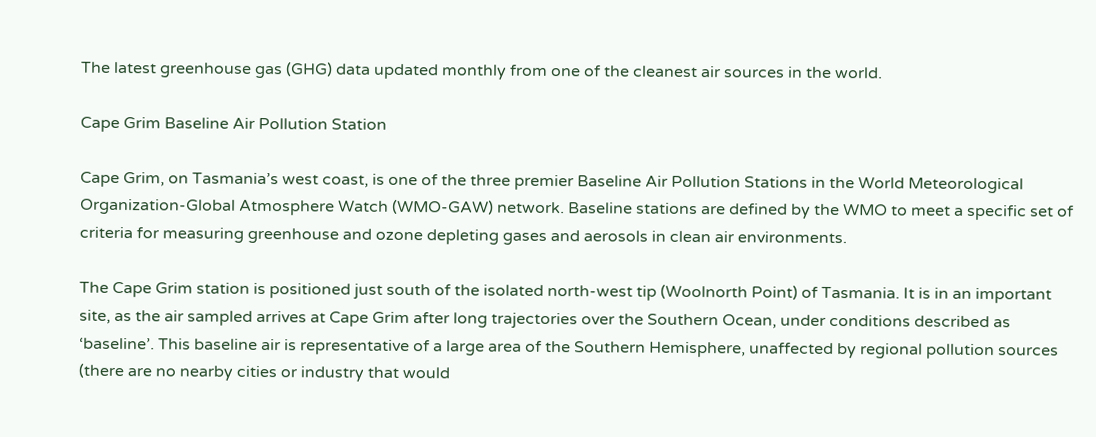The latest greenhouse gas (GHG) data updated monthly from one of the cleanest air sources in the world.

Cape Grim Baseline Air Pollution Station

Cape Grim, on Tasmania’s west coast, is one of the three premier Baseline Air Pollution Stations in the World Meteorological Organization-Global Atmosphere Watch (WMO-GAW) network. Baseline stations are defined by the WMO to meet a specific set of criteria for measuring greenhouse and ozone depleting gases and aerosols in clean air environments.

The Cape Grim station is positioned just south of the isolated north-west tip (Woolnorth Point) of Tasmania. It is in an important site, as the air sampled arrives at Cape Grim after long trajectories over the Southern Ocean, under conditions described as ‘baseline’. This baseline air is representative of a large area of the Southern Hemisphere, unaffected by regional pollution sources (there are no nearby cities or industry that would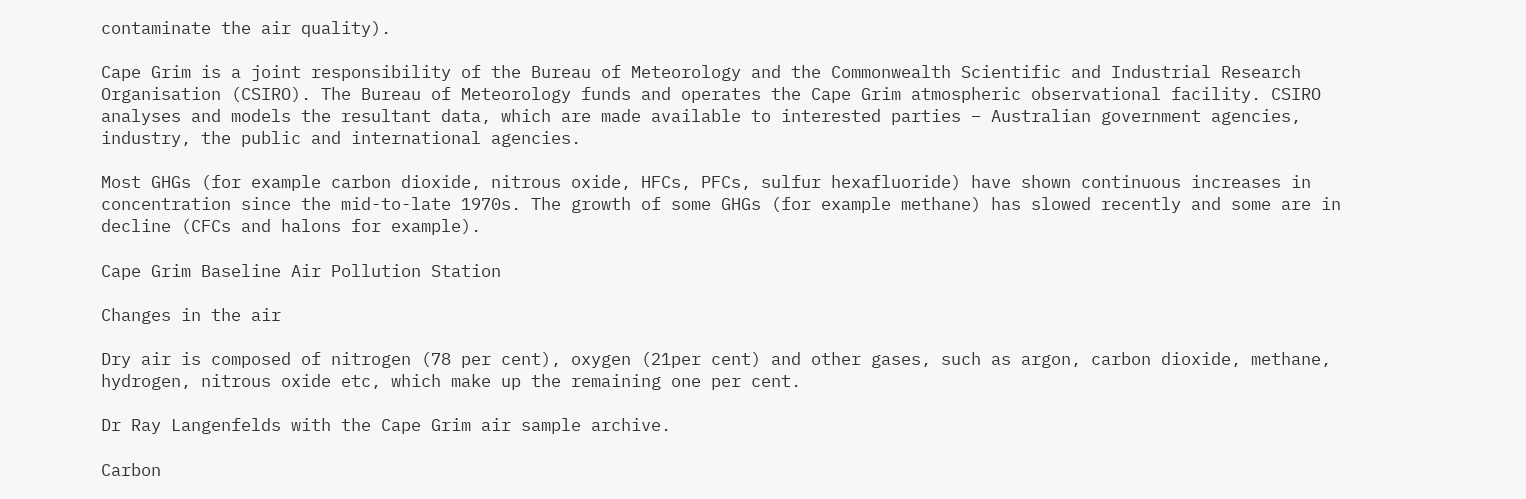contaminate the air quality).

Cape Grim is a joint responsibility of the Bureau of Meteorology and the Commonwealth Scientific and Industrial Research Organisation (CSIRO). The Bureau of Meteorology funds and operates the Cape Grim atmospheric observational facility. CSIRO analyses and models the resultant data, which are made available to interested parties – Australian government agencies, industry, the public and international agencies.

Most GHGs (for example carbon dioxide, nitrous oxide, HFCs, PFCs, sulfur hexafluoride) have shown continuous increases in concentration since the mid-to-late 1970s. The growth of some GHGs (for example methane) has slowed recently and some are in decline (CFCs and halons for example).

Cape Grim Baseline Air Pollution Station

Changes in the air

Dry air is composed of nitrogen (78 per cent), oxygen (21per cent) and other gases, such as argon, carbon dioxide, methane, hydrogen, nitrous oxide etc, which make up the remaining one per cent.

Dr Ray Langenfelds with the Cape Grim air sample archive.

Carbon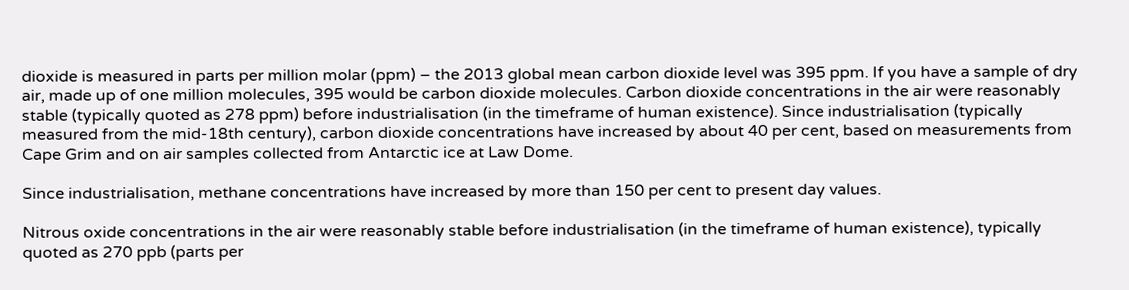dioxide is measured in parts per million molar (ppm) – the 2013 global mean carbon dioxide level was 395 ppm. If you have a sample of dry air, made up of one million molecules, 395 would be carbon dioxide molecules. Carbon dioxide concentrations in the air were reasonably stable (typically quoted as 278 ppm) before industrialisation (in the timeframe of human existence). Since industrialisation (typically measured from the mid-18th century), carbon dioxide concentrations have increased by about 40 per cent, based on measurements from Cape Grim and on air samples collected from Antarctic ice at Law Dome.

Since industrialisation, methane concentrations have increased by more than 150 per cent to present day values.

Nitrous oxide concentrations in the air were reasonably stable before industrialisation (in the timeframe of human existence), typically quoted as 270 ppb (parts per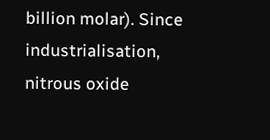billion molar). Since industrialisation, nitrous oxide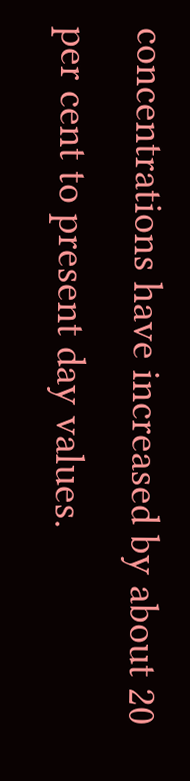concentrations have increased by about 20 per cent to present day values.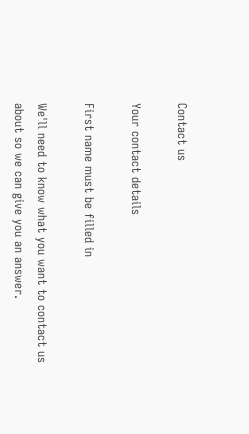Contact us

Your contact details

First name must be filled in

We'll need to know what you want to contact us about so we can give you an answer.